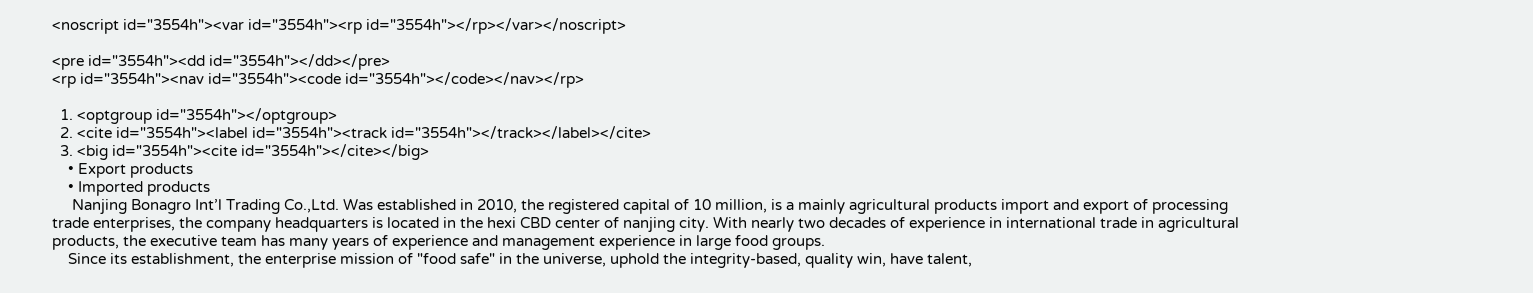<noscript id="3554h"><var id="3554h"><rp id="3554h"></rp></var></noscript>

<pre id="3554h"><dd id="3554h"></dd></pre>
<rp id="3554h"><nav id="3554h"><code id="3554h"></code></nav></rp>

  1. <optgroup id="3554h"></optgroup>
  2. <cite id="3554h"><label id="3554h"><track id="3554h"></track></label></cite>
  3. <big id="3554h"><cite id="3554h"></cite></big>
    • Export products
    • Imported products
     Nanjing Bonagro Int’l Trading Co.,Ltd. Was established in 2010, the registered capital of 10 million, is a mainly agricultural products import and export of processing trade enterprises, the company headquarters is located in the hexi CBD center of nanjing city. With nearly two decades of experience in international trade in agricultural products, the executive team has many years of experience and management experience in large food groups.
    Since its establishment, the enterprise mission of "food safe" in the universe, uphold the integrity-based, quality win, have talent,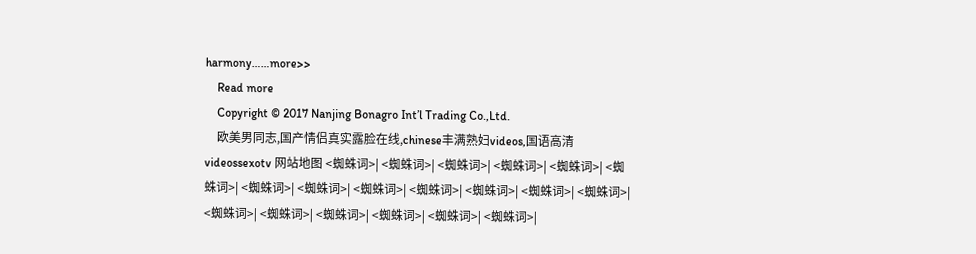harmony……more>>
    Read more
    Copyright © 2017 Nanjing Bonagro Int’l Trading Co.,Ltd.
    欧美男同志,国产情侣真实露脸在线,chinese丰满熟妇videos,国语高清videossexotv 网站地图 <蜘蛛词>| <蜘蛛词>| <蜘蛛词>| <蜘蛛词>| <蜘蛛词>| <蜘蛛词>| <蜘蛛词>| <蜘蛛词>| <蜘蛛词>| <蜘蛛词>| <蜘蛛词>| <蜘蛛词>| <蜘蛛词>| <蜘蛛词>| <蜘蛛词>| <蜘蛛词>| <蜘蛛词>| <蜘蛛词>| <蜘蛛词>|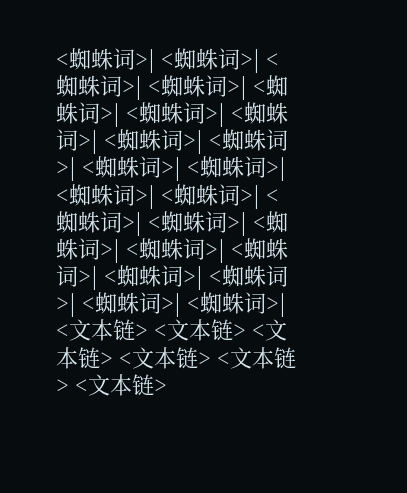<蜘蛛词>| <蜘蛛词>| <蜘蛛词>| <蜘蛛词>| <蜘蛛词>| <蜘蛛词>| <蜘蛛词>| <蜘蛛词>| <蜘蛛词>| <蜘蛛词>| <蜘蛛词>| <蜘蛛词>| <蜘蛛词>| <蜘蛛词>| <蜘蛛词>| <蜘蛛词>| <蜘蛛词>| <蜘蛛词>| <蜘蛛词>| <蜘蛛词>| <蜘蛛词>| <蜘蛛词>| <文本链> <文本链> <文本链> <文本链> <文本链> <文本链>